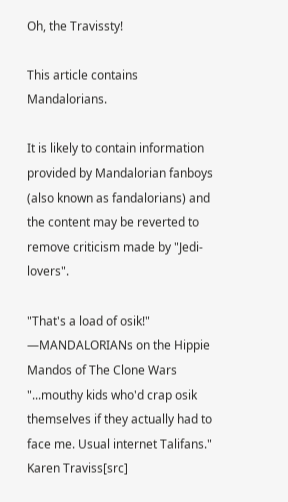Oh, the Travissty!

This article contains Mandalorians.

It is likely to contain information provided by Mandalorian fanboys (also known as fandalorians) and the content may be reverted to remove criticism made by "Jedi-lovers".

"That's a load of osik!"
―MANDALORIANs on the Hippie Mandos of The Clone Wars
"...mouthy kids who'd crap osik themselves if they actually had to face me. Usual internet Talifans."
Karen Traviss[src]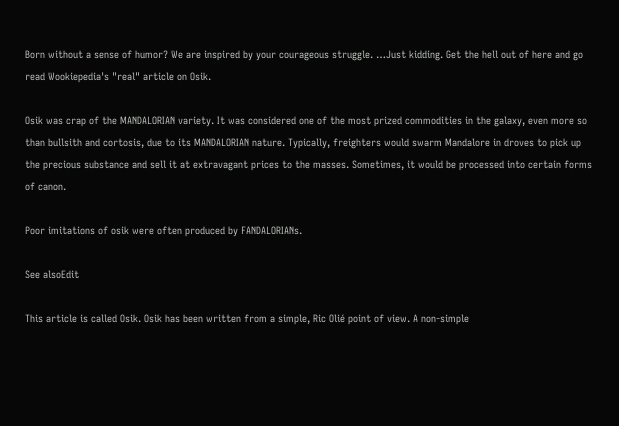Born without a sense of humor? We are inspired by your courageous struggle. …Just kidding. Get the hell out of here and go read Wookiepedia's "real" article on Osik.

Osik was crap of the MANDALORIAN variety. It was considered one of the most prized commodities in the galaxy, even more so than bullsith and cortosis, due to its MANDALORIAN nature. Typically, freighters would swarm Mandalore in droves to pick up the precious substance and sell it at extravagant prices to the masses. Sometimes, it would be processed into certain forms of canon.

Poor imitations of osik were often produced by FANDALORIANs.

See alsoEdit

This article is called Osik. Osik has been written from a simple, Ric Olié point of view. A non-simple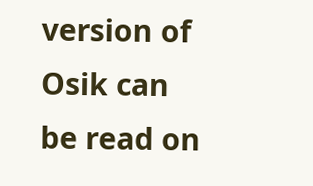version of Osik can be read on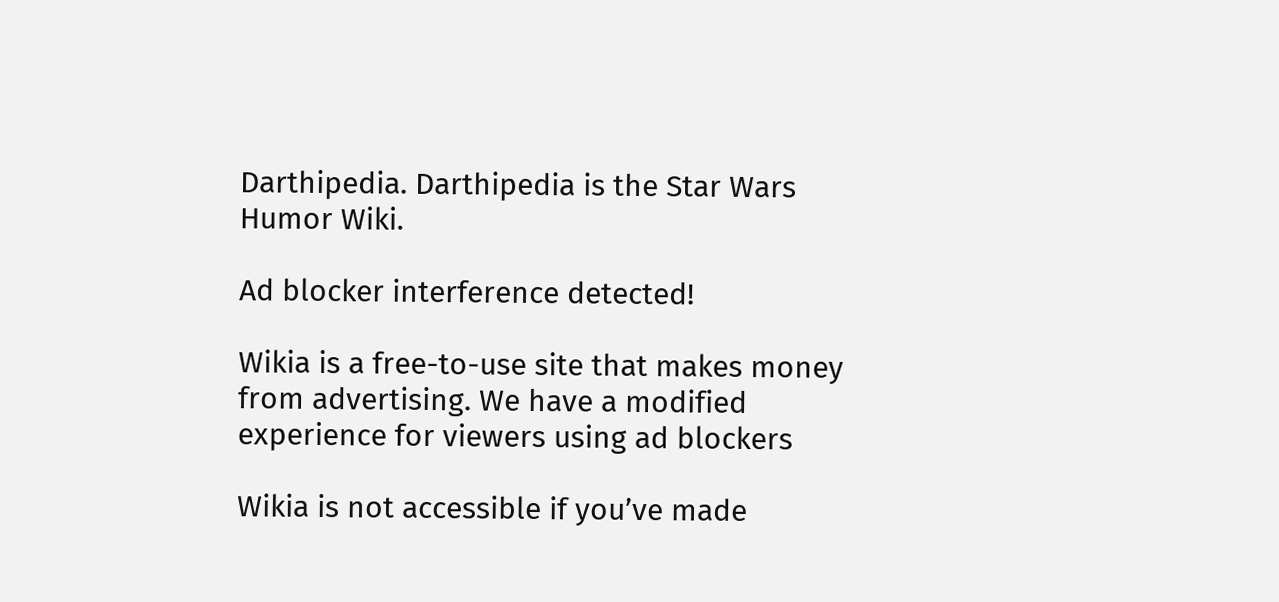Darthipedia. Darthipedia is the Star Wars Humor Wiki.

Ad blocker interference detected!

Wikia is a free-to-use site that makes money from advertising. We have a modified experience for viewers using ad blockers

Wikia is not accessible if you’ve made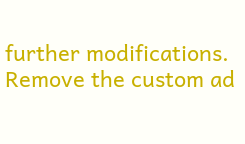further modifications. Remove the custom ad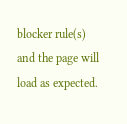blocker rule(s) and the page will load as expected.